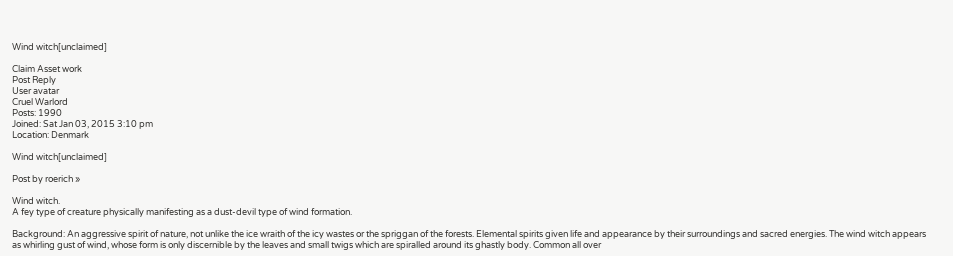Wind witch[unclaimed]

Claim Asset work
Post Reply
User avatar
Cruel Warlord
Posts: 1990
Joined: Sat Jan 03, 2015 3:10 pm
Location: Denmark

Wind witch[unclaimed]

Post by roerich »

Wind witch.
A fey type of creature physically manifesting as a dust-devil type of wind formation.

Background: An aggressive spirit of nature, not unlike the ice wraith of the icy wastes or the spriggan of the forests. Elemental spirits given life and appearance by their surroundings and sacred energies. The wind witch appears as whirling gust of wind, whose form is only discernible by the leaves and small twigs which are spiralled around its ghastly body. Common all over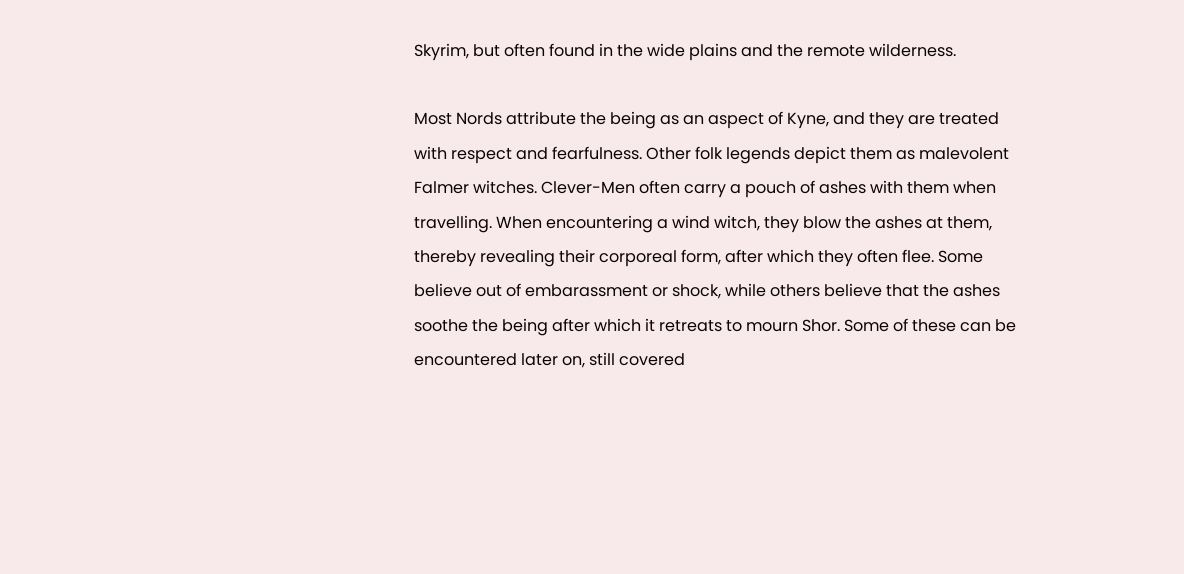Skyrim, but often found in the wide plains and the remote wilderness.

Most Nords attribute the being as an aspect of Kyne, and they are treated with respect and fearfulness. Other folk legends depict them as malevolent Falmer witches. Clever-Men often carry a pouch of ashes with them when travelling. When encountering a wind witch, they blow the ashes at them, thereby revealing their corporeal form, after which they often flee. Some believe out of embarassment or shock, while others believe that the ashes soothe the being after which it retreats to mourn Shor. Some of these can be encountered later on, still covered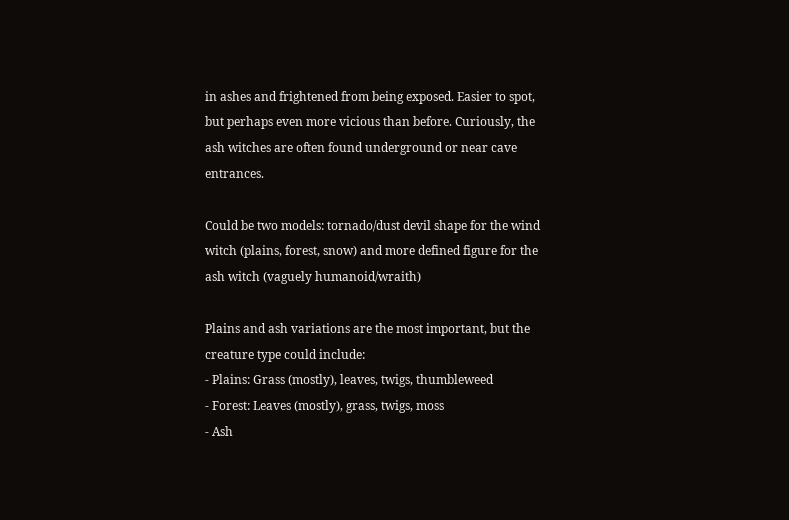in ashes and frightened from being exposed. Easier to spot, but perhaps even more vicious than before. Curiously, the ash witches are often found underground or near cave entrances.

Could be two models: tornado/dust devil shape for the wind witch (plains, forest, snow) and more defined figure for the ash witch (vaguely humanoid/wraith)

Plains and ash variations are the most important, but the creature type could include:
- Plains: Grass (mostly), leaves, twigs, thumbleweed
- Forest: Leaves (mostly), grass, twigs, moss
- Ash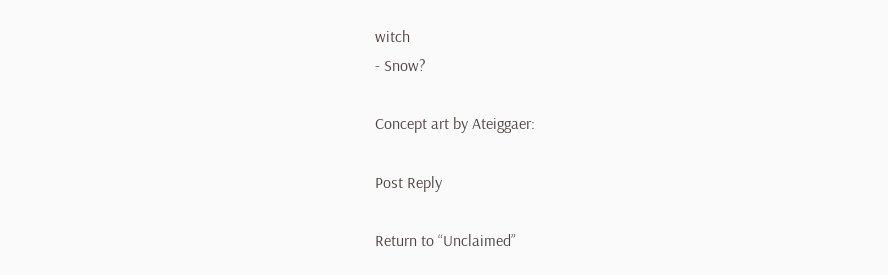witch
- Snow?

Concept art by Ateiggaer:

Post Reply

Return to “Unclaimed”